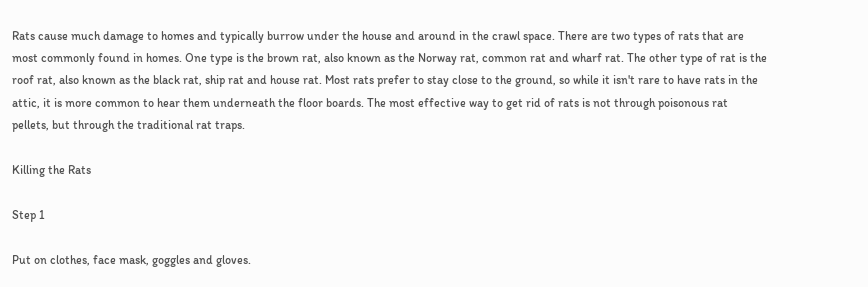Rats cause much damage to homes and typically burrow under the house and around in the crawl space. There are two types of rats that are most commonly found in homes. One type is the brown rat, also known as the Norway rat, common rat and wharf rat. The other type of rat is the roof rat, also known as the black rat, ship rat and house rat. Most rats prefer to stay close to the ground, so while it isn't rare to have rats in the attic, it is more common to hear them underneath the floor boards. The most effective way to get rid of rats is not through poisonous rat pellets, but through the traditional rat traps.

Killing the Rats

Step 1

Put on clothes, face mask, goggles and gloves.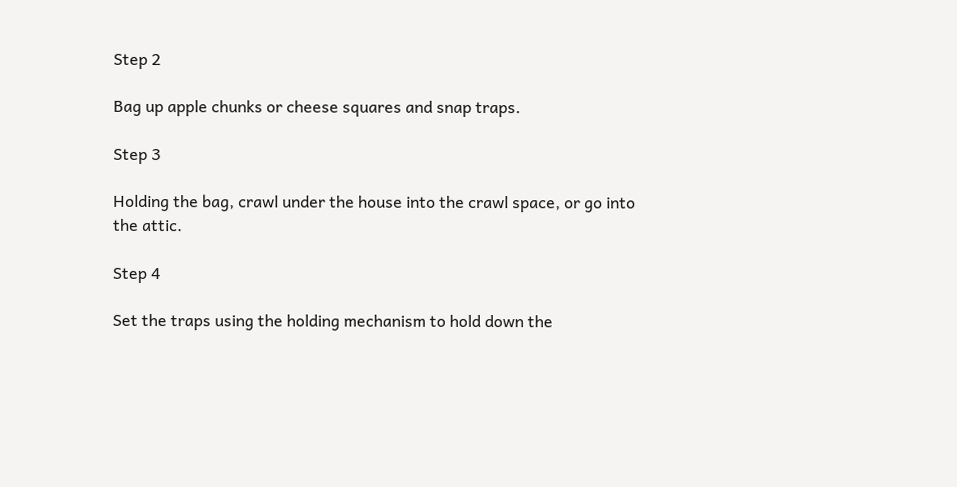Step 2

Bag up apple chunks or cheese squares and snap traps.

Step 3

Holding the bag, crawl under the house into the crawl space, or go into the attic.

Step 4

Set the traps using the holding mechanism to hold down the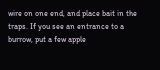wire on one end, and place bait in the traps. If you see an entrance to a burrow, put a few apple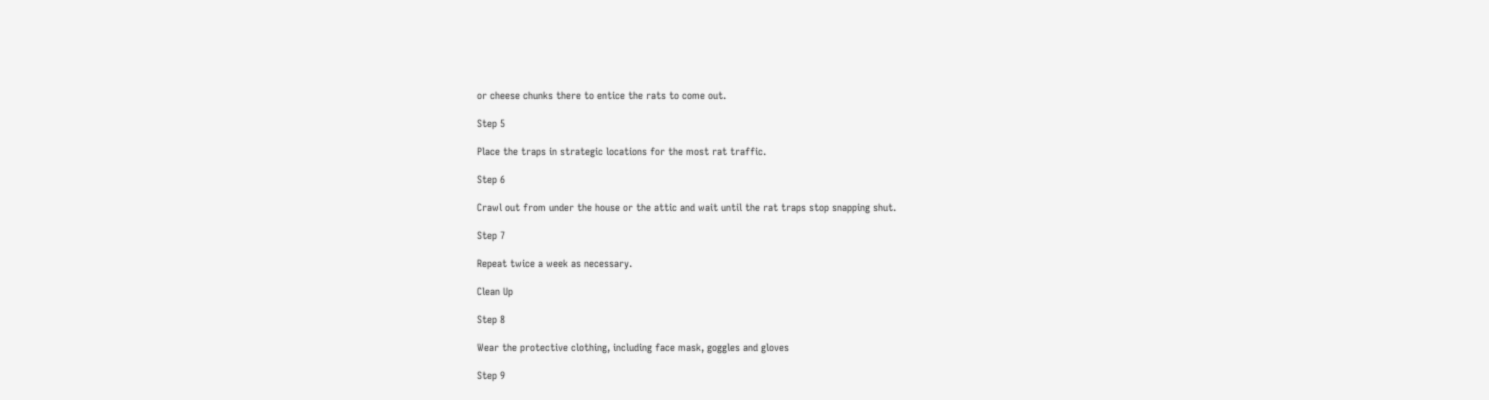or cheese chunks there to entice the rats to come out.

Step 5

Place the traps in strategic locations for the most rat traffic.

Step 6

Crawl out from under the house or the attic and wait until the rat traps stop snapping shut.

Step 7

Repeat twice a week as necessary.

Clean Up

Step 8

Wear the protective clothing, including face mask, goggles and gloves

Step 9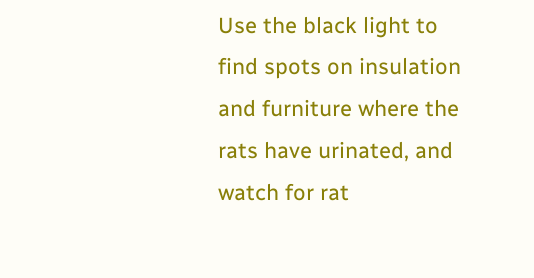Use the black light to find spots on insulation and furniture where the rats have urinated, and watch for rat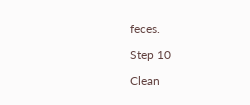feces.

Step 10

Clean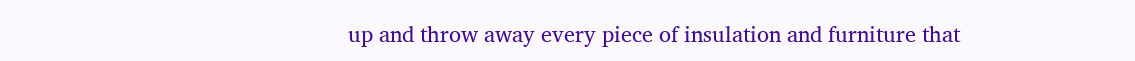up and throw away every piece of insulation and furniture that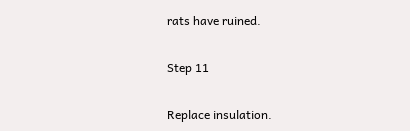rats have ruined.

Step 11

Replace insulation.